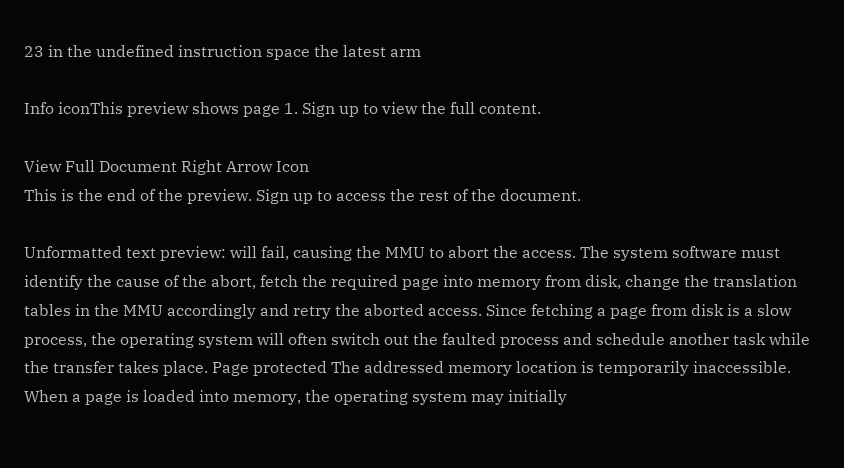23 in the undefined instruction space the latest arm

Info iconThis preview shows page 1. Sign up to view the full content.

View Full Document Right Arrow Icon
This is the end of the preview. Sign up to access the rest of the document.

Unformatted text preview: will fail, causing the MMU to abort the access. The system software must identify the cause of the abort, fetch the required page into memory from disk, change the translation tables in the MMU accordingly and retry the aborted access. Since fetching a page from disk is a slow process, the operating system will often switch out the faulted process and schedule another task while the transfer takes place. Page protected The addressed memory location is temporarily inaccessible. When a page is loaded into memory, the operating system may initially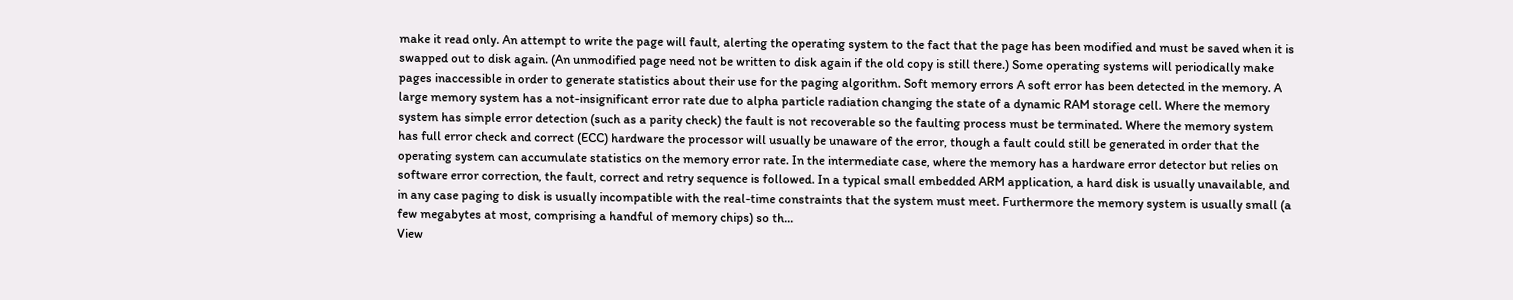make it read only. An attempt to write the page will fault, alerting the operating system to the fact that the page has been modified and must be saved when it is swapped out to disk again. (An unmodified page need not be written to disk again if the old copy is still there.) Some operating systems will periodically make pages inaccessible in order to generate statistics about their use for the paging algorithm. Soft memory errors A soft error has been detected in the memory. A large memory system has a not-insignificant error rate due to alpha particle radiation changing the state of a dynamic RAM storage cell. Where the memory system has simple error detection (such as a parity check) the fault is not recoverable so the faulting process must be terminated. Where the memory system has full error check and correct (ECC) hardware the processor will usually be unaware of the error, though a fault could still be generated in order that the operating system can accumulate statistics on the memory error rate. In the intermediate case, where the memory has a hardware error detector but relies on software error correction, the fault, correct and retry sequence is followed. In a typical small embedded ARM application, a hard disk is usually unavailable, and in any case paging to disk is usually incompatible with the real-time constraints that the system must meet. Furthermore the memory system is usually small (a few megabytes at most, comprising a handful of memory chips) so th...
View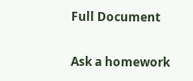Full Document

Ask a homework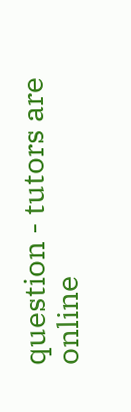question - tutors are online